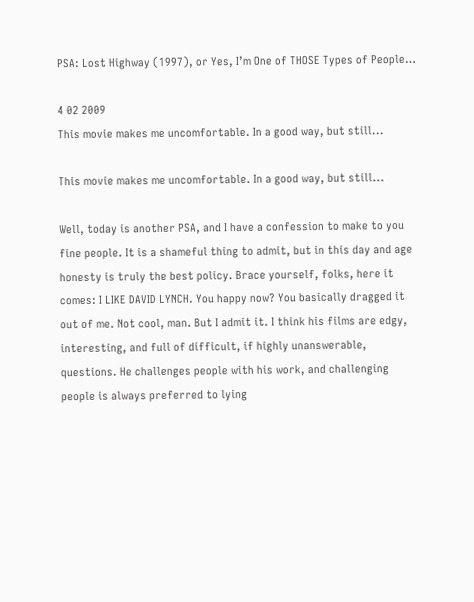PSA: Lost Highway (1997), or Yes, I’m One of THOSE Types of People…

4 02 2009
This movie makes me uncomfortable. In a good way, but still...

This movie makes me uncomfortable. In a good way, but still...

Well, today is another PSA, and I have a confession to make to you fine people. It is a shameful thing to admit, but in this day and age honesty is truly the best policy. Brace yourself, folks, here it comes: I LIKE DAVID LYNCH. You happy now? You basically dragged it out of me. Not cool, man. But I admit it. I think his films are edgy, interesting, and full of difficult, if highly unanswerable, questions. He challenges people with his work, and challenging people is always preferred to lying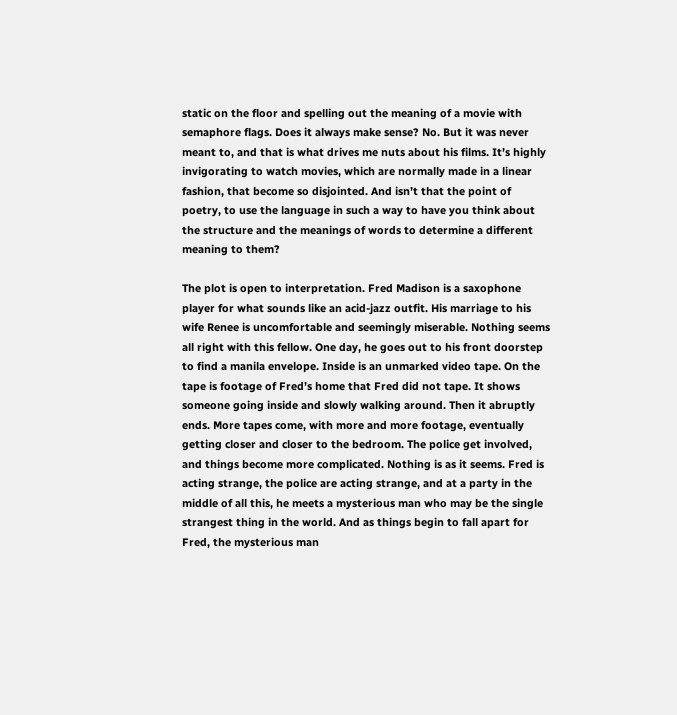static on the floor and spelling out the meaning of a movie with semaphore flags. Does it always make sense? No. But it was never meant to, and that is what drives me nuts about his films. It’s highly invigorating to watch movies, which are normally made in a linear fashion, that become so disjointed. And isn’t that the point of poetry, to use the language in such a way to have you think about the structure and the meanings of words to determine a different meaning to them?

The plot is open to interpretation. Fred Madison is a saxophone player for what sounds like an acid-jazz outfit. His marriage to his wife Renee is uncomfortable and seemingly miserable. Nothing seems all right with this fellow. One day, he goes out to his front doorstep to find a manila envelope. Inside is an unmarked video tape. On the tape is footage of Fred’s home that Fred did not tape. It shows someone going inside and slowly walking around. Then it abruptly ends. More tapes come, with more and more footage, eventually getting closer and closer to the bedroom. The police get involved, and things become more complicated. Nothing is as it seems. Fred is acting strange, the police are acting strange, and at a party in the middle of all this, he meets a mysterious man who may be the single strangest thing in the world. And as things begin to fall apart for Fred, the mysterious man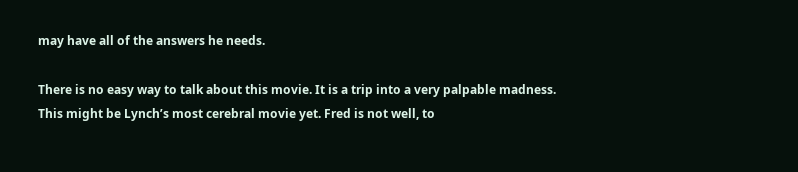may have all of the answers he needs.

There is no easy way to talk about this movie. It is a trip into a very palpable madness. This might be Lynch’s most cerebral movie yet. Fred is not well, to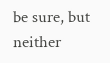be sure, but neither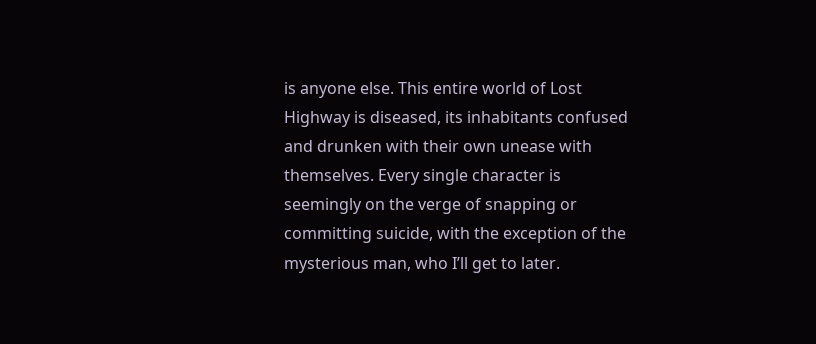is anyone else. This entire world of Lost Highway is diseased, its inhabitants confused and drunken with their own unease with themselves. Every single character is seemingly on the verge of snapping or committing suicide, with the exception of the mysterious man, who I’ll get to later.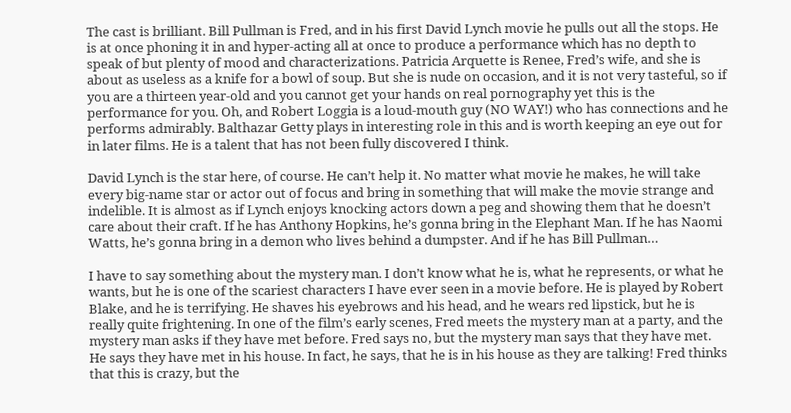The cast is brilliant. Bill Pullman is Fred, and in his first David Lynch movie he pulls out all the stops. He is at once phoning it in and hyper-acting all at once to produce a performance which has no depth to speak of but plenty of mood and characterizations. Patricia Arquette is Renee, Fred’s wife, and she is about as useless as a knife for a bowl of soup. But she is nude on occasion, and it is not very tasteful, so if you are a thirteen year-old and you cannot get your hands on real pornography yet this is the performance for you. Oh, and Robert Loggia is a loud-mouth guy (NO WAY!) who has connections and he performs admirably. Balthazar Getty plays in interesting role in this and is worth keeping an eye out for in later films. He is a talent that has not been fully discovered I think.

David Lynch is the star here, of course. He can’t help it. No matter what movie he makes, he will take every big-name star or actor out of focus and bring in something that will make the movie strange and indelible. It is almost as if Lynch enjoys knocking actors down a peg and showing them that he doesn’t care about their craft. If he has Anthony Hopkins, he’s gonna bring in the Elephant Man. If he has Naomi Watts, he’s gonna bring in a demon who lives behind a dumpster. And if he has Bill Pullman…

I have to say something about the mystery man. I don’t know what he is, what he represents, or what he wants, but he is one of the scariest characters I have ever seen in a movie before. He is played by Robert Blake, and he is terrifying. He shaves his eyebrows and his head, and he wears red lipstick, but he is really quite frightening. In one of the film’s early scenes, Fred meets the mystery man at a party, and the mystery man asks if they have met before. Fred says no, but the mystery man says that they have met. He says they have met in his house. In fact, he says, that he is in his house as they are talking! Fred thinks that this is crazy, but the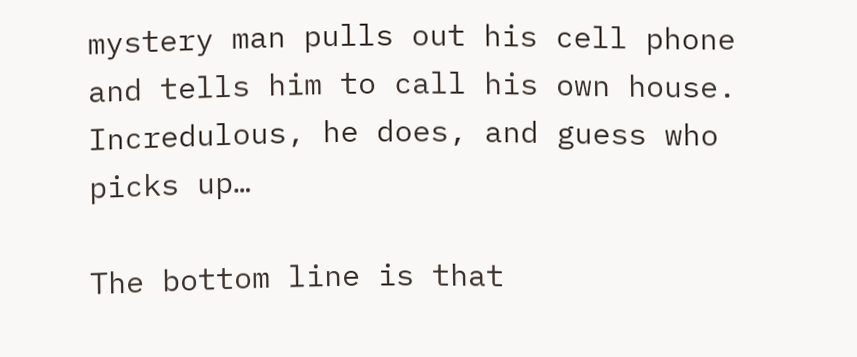mystery man pulls out his cell phone and tells him to call his own house. Incredulous, he does, and guess who picks up…

The bottom line is that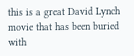this is a great David Lynch movie that has been buried with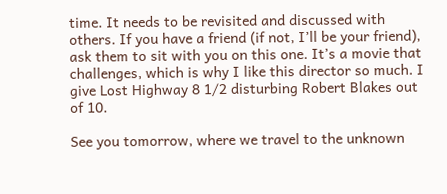time. It needs to be revisited and discussed with others. If you have a friend (if not, I’ll be your friend), ask them to sit with you on this one. It’s a movie that challenges, which is why I like this director so much. I give Lost Highway 8 1/2 disturbing Robert Blakes out of 10.

See you tomorrow, where we travel to the unknown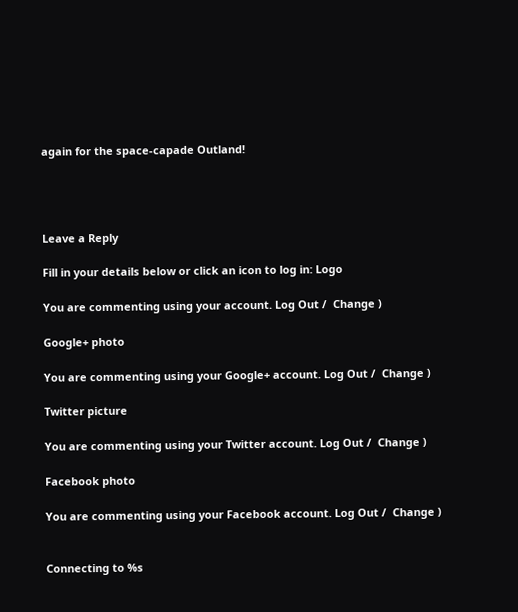again for the space-capade Outland!




Leave a Reply

Fill in your details below or click an icon to log in: Logo

You are commenting using your account. Log Out /  Change )

Google+ photo

You are commenting using your Google+ account. Log Out /  Change )

Twitter picture

You are commenting using your Twitter account. Log Out /  Change )

Facebook photo

You are commenting using your Facebook account. Log Out /  Change )


Connecting to %s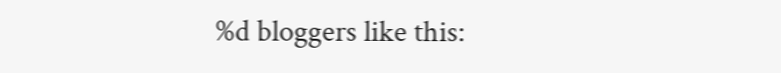%d bloggers like this: